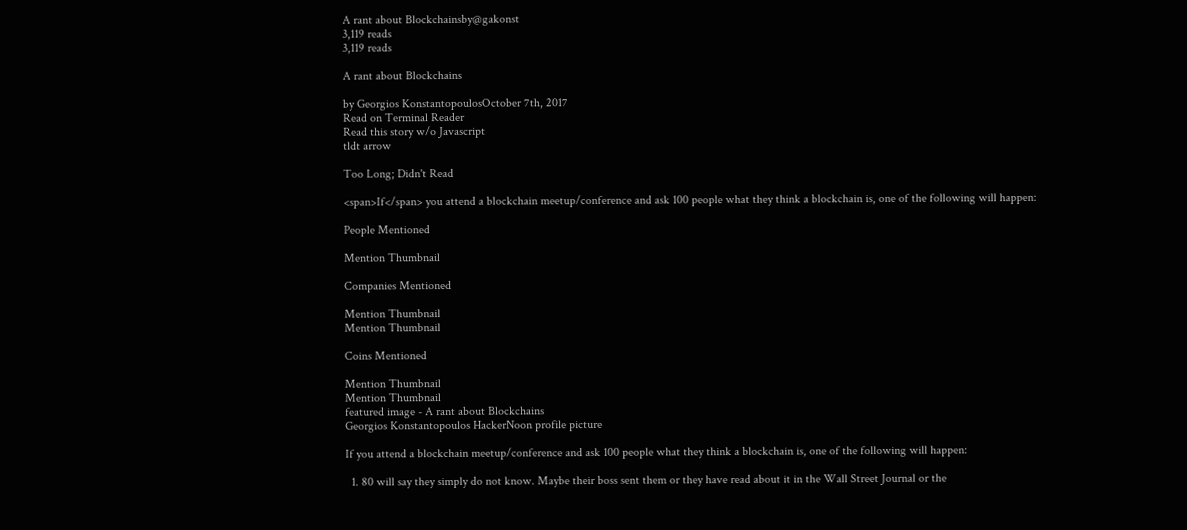A rant about Blockchainsby@gakonst
3,119 reads
3,119 reads

A rant about Blockchains

by Georgios KonstantopoulosOctober 7th, 2017
Read on Terminal Reader
Read this story w/o Javascript
tldt arrow

Too Long; Didn't Read

<span>If</span> you attend a blockchain meetup/conference and ask 100 people what they think a blockchain is, one of the following will happen:

People Mentioned

Mention Thumbnail

Companies Mentioned

Mention Thumbnail
Mention Thumbnail

Coins Mentioned

Mention Thumbnail
Mention Thumbnail
featured image - A rant about Blockchains
Georgios Konstantopoulos HackerNoon profile picture

If you attend a blockchain meetup/conference and ask 100 people what they think a blockchain is, one of the following will happen:

  1. 80 will say they simply do not know. Maybe their boss sent them or they have read about it in the Wall Street Journal or the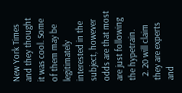New York Times and they thought it was cool. Some of them may be legitimately interested in the subject, however odds are that most are just following the hypetrain.
  2. 20 will claim they are experts and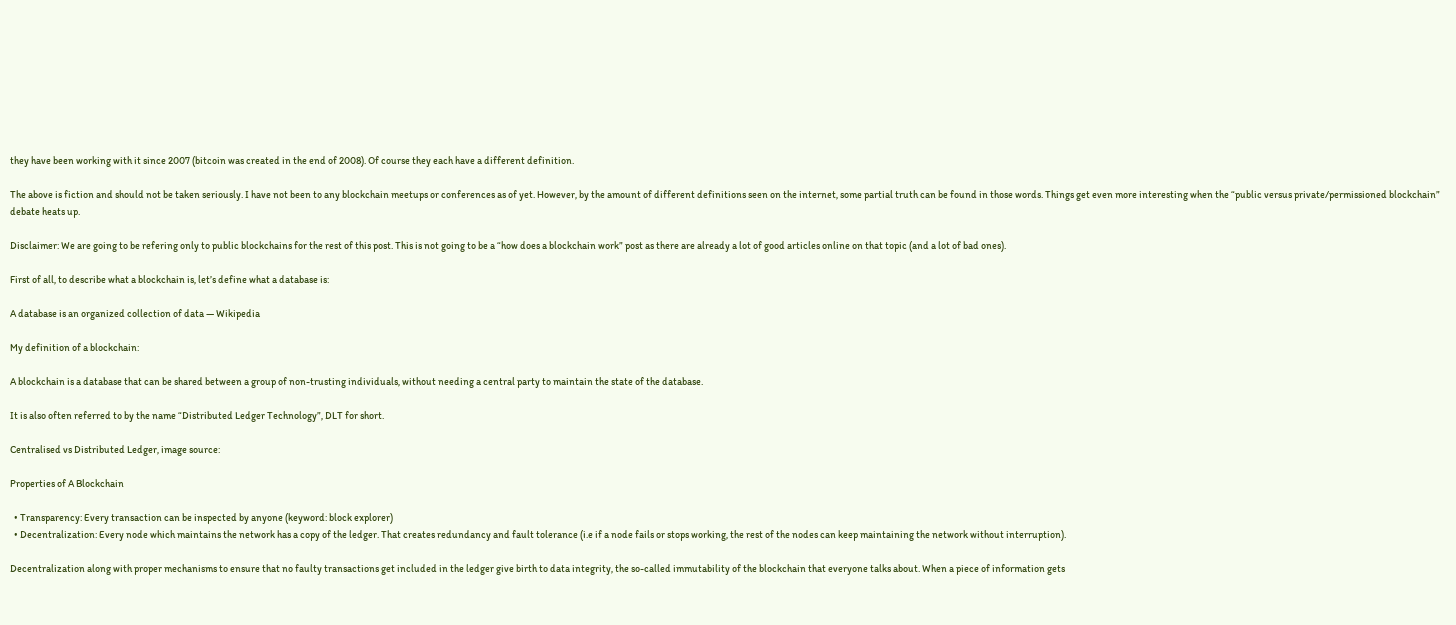they have been working with it since 2007 (bitcoin was created in the end of 2008). Of course they each have a different definition.

The above is fiction and should not be taken seriously. I have not been to any blockchain meetups or conferences as of yet. However, by the amount of different definitions seen on the internet, some partial truth can be found in those words. Things get even more interesting when the “public versus private/permissioned blockchain” debate heats up.

Disclaimer: We are going to be refering only to public blockchains for the rest of this post. This is not going to be a “how does a blockchain work” post as there are already a lot of good articles online on that topic (and a lot of bad ones).

First of all, to describe what a blockchain is, let’s define what a database is:

A database is an organized collection of data — Wikipedia

My definition of a blockchain:

A blockchain is a database that can be shared between a group of non-trusting individuals, without needing a central party to maintain the state of the database.

It is also often referred to by the name “Distributed Ledger Technology”, DLT for short.

Centralised vs Distributed Ledger, image source:

Properties of A Blockchain

  • Transparency: Every transaction can be inspected by anyone (keyword: block explorer)
  • Decentralization: Every node which maintains the network has a copy of the ledger. That creates redundancy and fault tolerance (i.e if a node fails or stops working, the rest of the nodes can keep maintaining the network without interruption).

Decentralization along with proper mechanisms to ensure that no faulty transactions get included in the ledger give birth to data integrity, the so-called immutability of the blockchain that everyone talks about. When a piece of information gets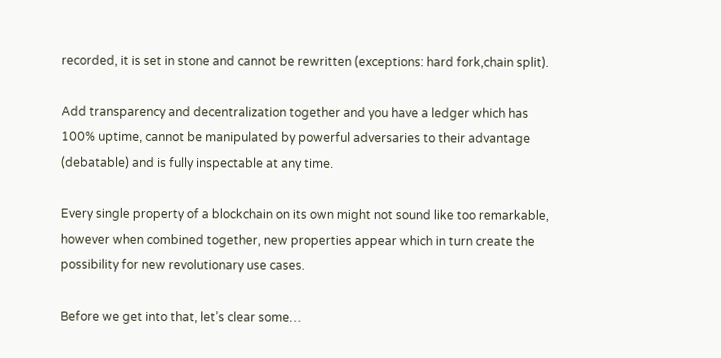recorded, it is set in stone and cannot be rewritten (exceptions: hard fork,chain split).

Add transparency and decentralization together and you have a ledger which has 100% uptime, cannot be manipulated by powerful adversaries to their advantage (debatable) and is fully inspectable at any time.

Every single property of a blockchain on its own might not sound like too remarkable, however when combined together, new properties appear which in turn create the possibility for new revolutionary use cases.

Before we get into that, let’s clear some…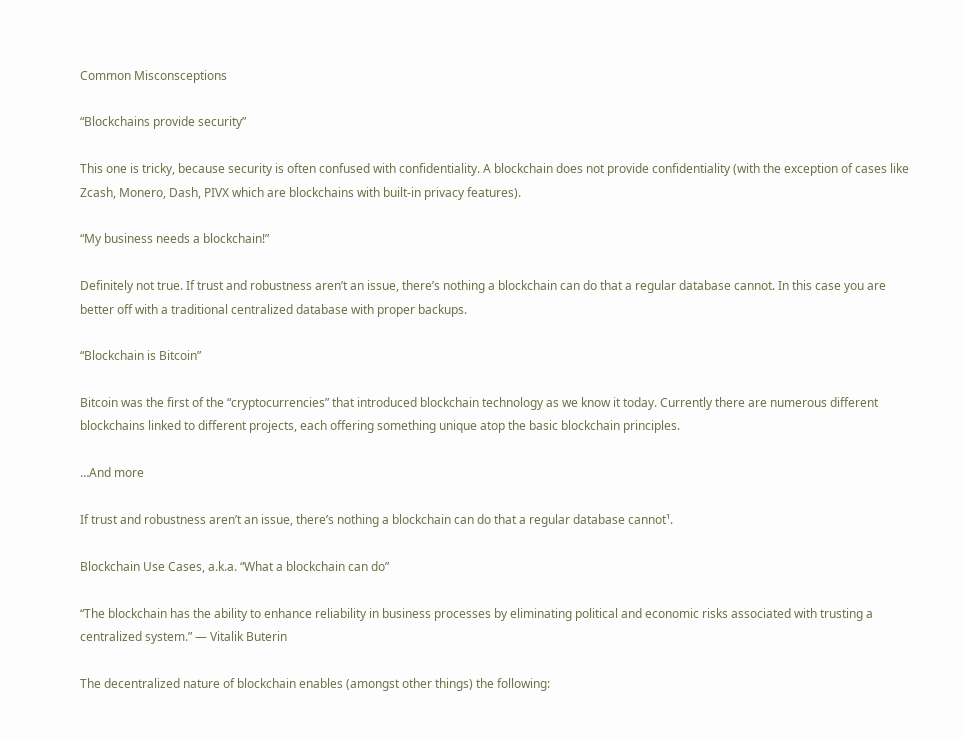Common Misconsceptions

“Blockchains provide security”

This one is tricky, because security is often confused with confidentiality. A blockchain does not provide confidentiality (with the exception of cases like Zcash, Monero, Dash, PIVX which are blockchains with built-in privacy features).

“My business needs a blockchain!”

Definitely not true. If trust and robustness aren’t an issue, there’s nothing a blockchain can do that a regular database cannot. In this case you are better off with a traditional centralized database with proper backups.

“Blockchain is Bitcoin”

Bitcoin was the first of the “cryptocurrencies” that introduced blockchain technology as we know it today. Currently there are numerous different blockchains linked to different projects, each offering something unique atop the basic blockchain principles.

…And more

If trust and robustness aren’t an issue, there’s nothing a blockchain can do that a regular database cannot¹.

Blockchain Use Cases, a.k.a. “What a blockchain can do”

“The blockchain has the ability to enhance reliability in business processes by eliminating political and economic risks associated with trusting a centralized system.” — Vitalik Buterin

The decentralized nature of blockchain enables (amongst other things) the following: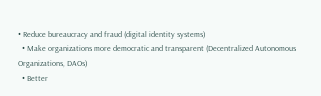• Reduce bureaucracy and fraud (digital identity systems)
  • Make organizations more democratic and transparent (Decentralized Autonomous Organizations, DAOs)
  • Better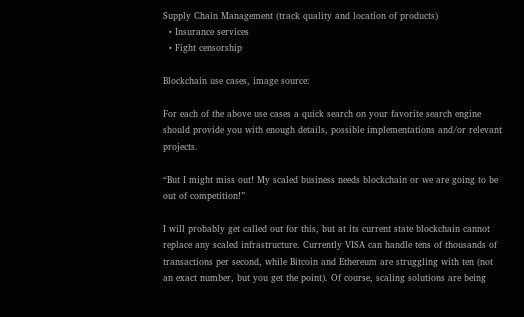Supply Chain Management (track quality and location of products)
  • Insurance services
  • Fight censorship

Blockchain use cases, image source:

For each of the above use cases a quick search on your favorite search engine should provide you with enough details, possible implementations and/or relevant projects.

“But I might miss out! My scaled business needs blockchain or we are going to be out of competition!”

I will probably get called out for this, but at its current state blockchain cannot replace any scaled infrastructure. Currently VISA can handle tens of thousands of transactions per second, while Bitcoin and Ethereum are struggling with ten (not an exact number, but you get the point). Of course, scaling solutions are being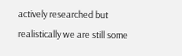actively researched but realistically we are still some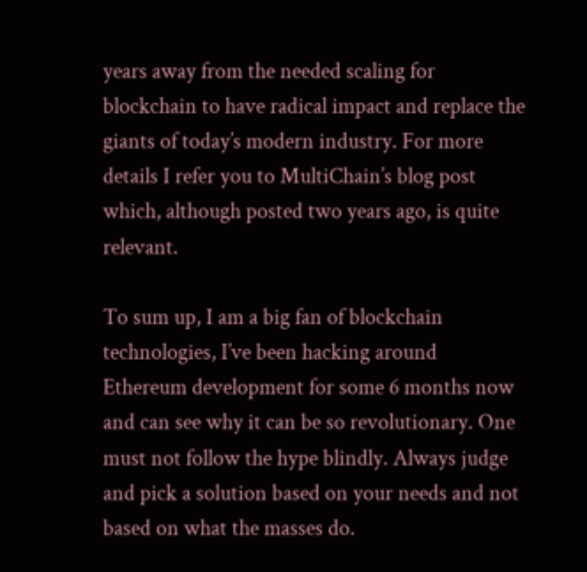years away from the needed scaling for blockchain to have radical impact and replace the giants of today’s modern industry. For more details I refer you to MultiChain’s blog post which, although posted two years ago, is quite relevant.

To sum up, I am a big fan of blockchain technologies, I’ve been hacking around Ethereum development for some 6 months now and can see why it can be so revolutionary. One must not follow the hype blindly. Always judge and pick a solution based on your needs and not based on what the masses do.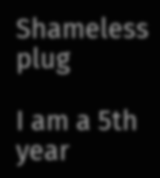Shameless plug

I am a 5th year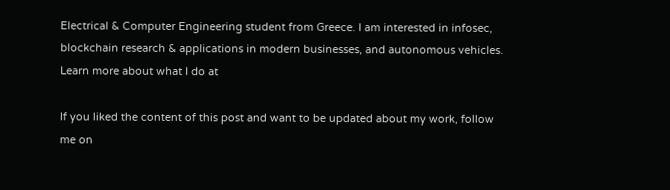Electrical & Computer Engineering student from Greece. I am interested in infosec, blockchain research & applications in modern businesses, and autonomous vehicles. Learn more about what I do at

If you liked the content of this post and want to be updated about my work, follow me on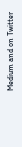Medium and on Twitter